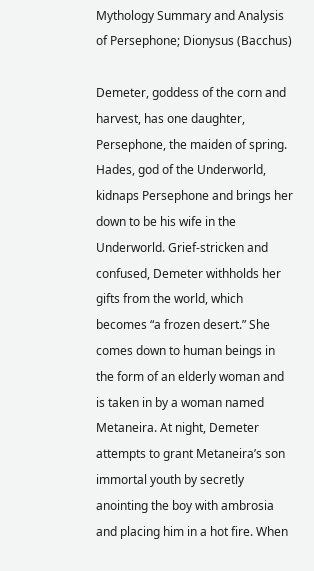Mythology Summary and Analysis of Persephone; Dionysus (Bacchus)

Demeter, goddess of the corn and harvest, has one daughter, Persephone, the maiden of spring. Hades, god of the Underworld, kidnaps Persephone and brings her down to be his wife in the Underworld. Grief-stricken and confused, Demeter withholds her gifts from the world, which becomes “a frozen desert.” She comes down to human beings in the form of an elderly woman and is taken in by a woman named Metaneira. At night, Demeter attempts to grant Metaneira’s son immortal youth by secretly anointing the boy with ambrosia and placing him in a hot fire. When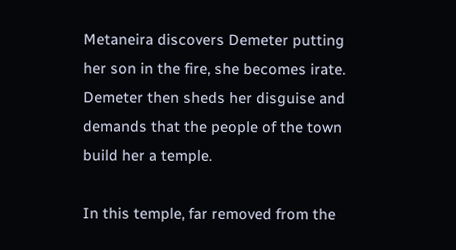Metaneira discovers Demeter putting her son in the fire, she becomes irate. Demeter then sheds her disguise and demands that the people of the town build her a temple.

In this temple, far removed from the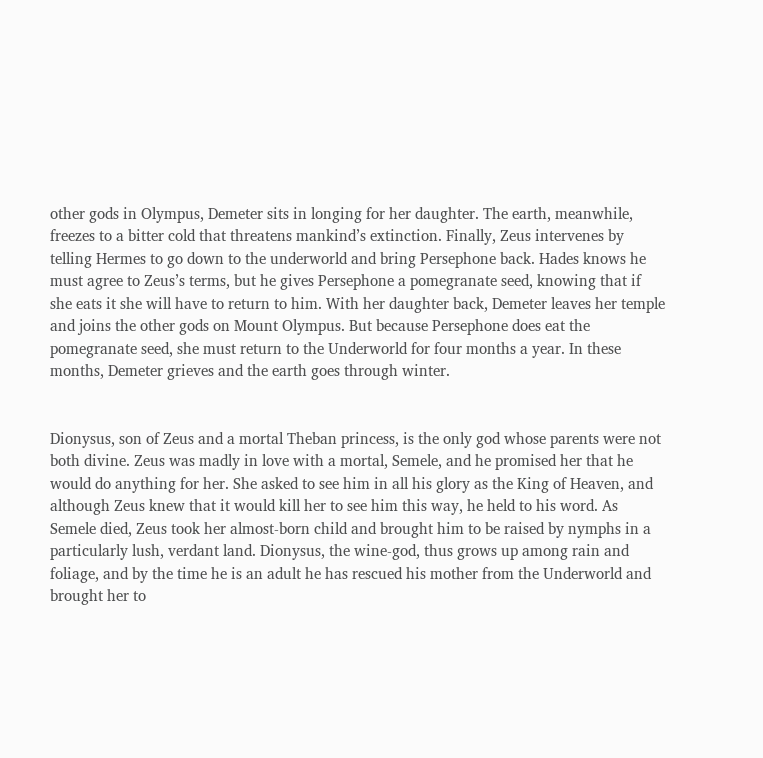other gods in Olympus, Demeter sits in longing for her daughter. The earth, meanwhile, freezes to a bitter cold that threatens mankind’s extinction. Finally, Zeus intervenes by telling Hermes to go down to the underworld and bring Persephone back. Hades knows he must agree to Zeus’s terms, but he gives Persephone a pomegranate seed, knowing that if she eats it she will have to return to him. With her daughter back, Demeter leaves her temple and joins the other gods on Mount Olympus. But because Persephone does eat the pomegranate seed, she must return to the Underworld for four months a year. In these months, Demeter grieves and the earth goes through winter.


Dionysus, son of Zeus and a mortal Theban princess, is the only god whose parents were not both divine. Zeus was madly in love with a mortal, Semele, and he promised her that he would do anything for her. She asked to see him in all his glory as the King of Heaven, and although Zeus knew that it would kill her to see him this way, he held to his word. As Semele died, Zeus took her almost-born child and brought him to be raised by nymphs in a particularly lush, verdant land. Dionysus, the wine-god, thus grows up among rain and foliage, and by the time he is an adult he has rescued his mother from the Underworld and brought her to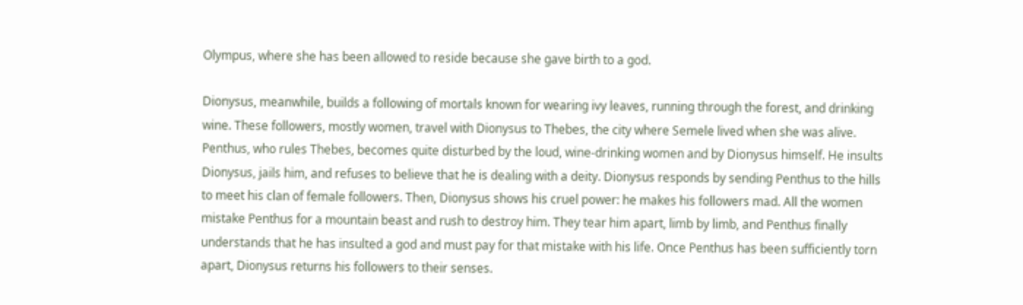Olympus, where she has been allowed to reside because she gave birth to a god.

Dionysus, meanwhile, builds a following of mortals known for wearing ivy leaves, running through the forest, and drinking wine. These followers, mostly women, travel with Dionysus to Thebes, the city where Semele lived when she was alive. Penthus, who rules Thebes, becomes quite disturbed by the loud, wine-drinking women and by Dionysus himself. He insults Dionysus, jails him, and refuses to believe that he is dealing with a deity. Dionysus responds by sending Penthus to the hills to meet his clan of female followers. Then, Dionysus shows his cruel power: he makes his followers mad. All the women mistake Penthus for a mountain beast and rush to destroy him. They tear him apart, limb by limb, and Penthus finally understands that he has insulted a god and must pay for that mistake with his life. Once Penthus has been sufficiently torn apart, Dionysus returns his followers to their senses.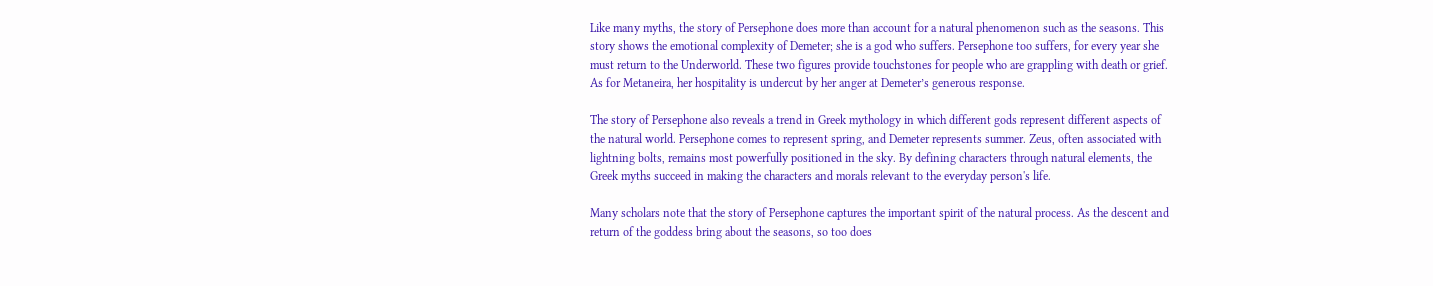Like many myths, the story of Persephone does more than account for a natural phenomenon such as the seasons. This story shows the emotional complexity of Demeter; she is a god who suffers. Persephone too suffers, for every year she must return to the Underworld. These two figures provide touchstones for people who are grappling with death or grief. As for Metaneira, her hospitality is undercut by her anger at Demeter’s generous response.

The story of Persephone also reveals a trend in Greek mythology in which different gods represent different aspects of the natural world. Persephone comes to represent spring, and Demeter represents summer. Zeus, often associated with lightning bolts, remains most powerfully positioned in the sky. By defining characters through natural elements, the Greek myths succeed in making the characters and morals relevant to the everyday person's life.

Many scholars note that the story of Persephone captures the important spirit of the natural process. As the descent and return of the goddess bring about the seasons, so too does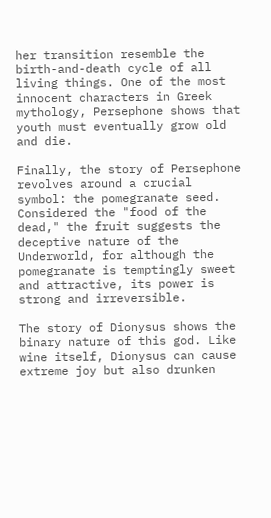her transition resemble the birth-and-death cycle of all living things. One of the most innocent characters in Greek mythology, Persephone shows that youth must eventually grow old and die.

Finally, the story of Persephone revolves around a crucial symbol: the pomegranate seed. Considered the "food of the dead," the fruit suggests the deceptive nature of the Underworld, for although the pomegranate is temptingly sweet and attractive, its power is strong and irreversible.

The story of Dionysus shows the binary nature of this god. Like wine itself, Dionysus can cause extreme joy but also drunken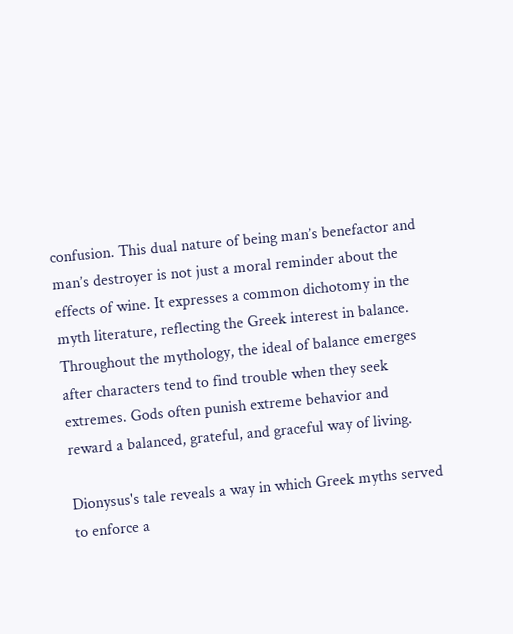confusion. This dual nature of being man’s benefactor and man’s destroyer is not just a moral reminder about the effects of wine. It expresses a common dichotomy in the myth literature, reflecting the Greek interest in balance. Throughout the mythology, the ideal of balance emerges after characters tend to find trouble when they seek extremes. Gods often punish extreme behavior and reward a balanced, grateful, and graceful way of living.

Dionysus's tale reveals a way in which Greek myths served to enforce a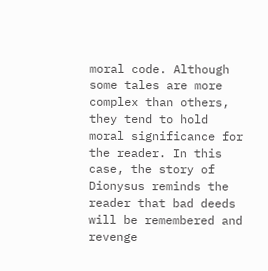moral code. Although some tales are more complex than others, they tend to hold moral significance for the reader. In this case, the story of Dionysus reminds the reader that bad deeds will be remembered and revenge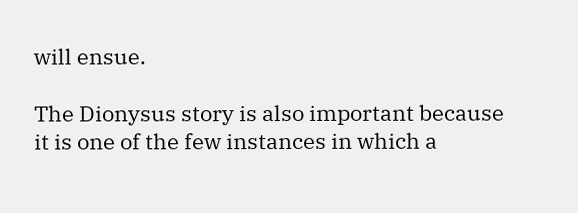will ensue.

The Dionysus story is also important because it is one of the few instances in which a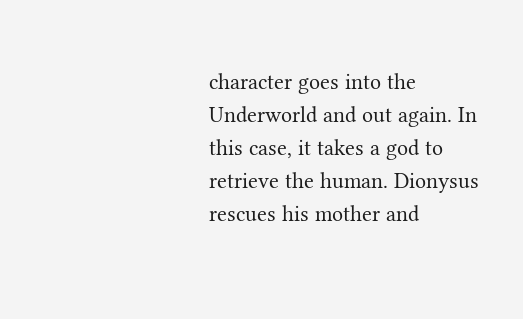character goes into the Underworld and out again. In this case, it takes a god to retrieve the human. Dionysus rescues his mother and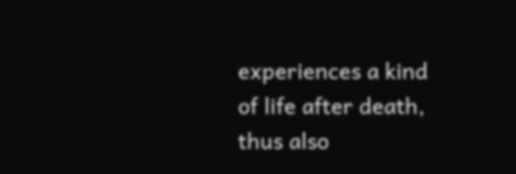experiences a kind of life after death, thus also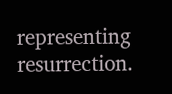representing resurrection.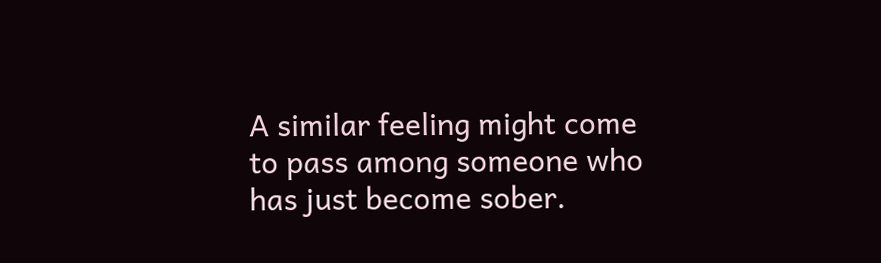A similar feeling might come to pass among someone who has just become sober.